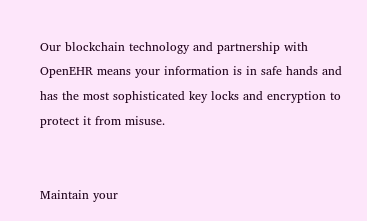Our blockchain technology and partnership with OpenEHR means your information is in safe hands and has the most sophisticated key locks and encryption to protect it from misuse.


Maintain your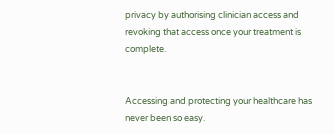privacy by authorising clinician access and revoking that access once your treatment is complete.


Accessing and protecting your healthcare has never been so easy.